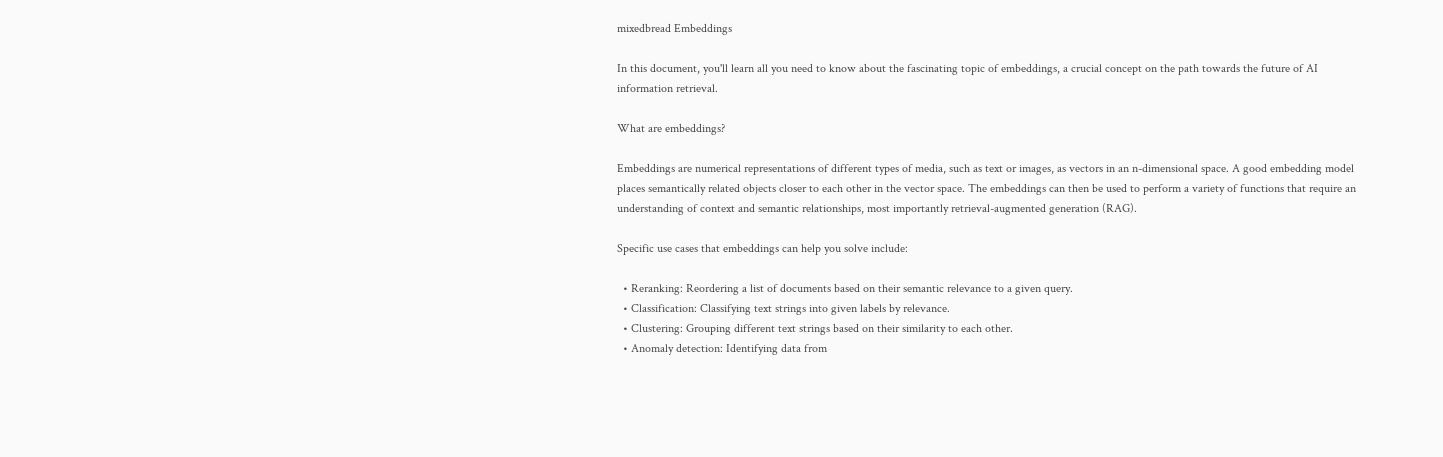mixedbread Embeddings

In this document, you'll learn all you need to know about the fascinating topic of embeddings, a crucial concept on the path towards the future of AI information retrieval.

What are embeddings?

Embeddings are numerical representations of different types of media, such as text or images, as vectors in an n-dimensional space. A good embedding model places semantically related objects closer to each other in the vector space. The embeddings can then be used to perform a variety of functions that require an understanding of context and semantic relationships, most importantly retrieval-augmented generation (RAG).

Specific use cases that embeddings can help you solve include:

  • Reranking: Reordering a list of documents based on their semantic relevance to a given query.
  • Classification: Classifying text strings into given labels by relevance.
  • Clustering: Grouping different text strings based on their similarity to each other.
  • Anomaly detection: Identifying data from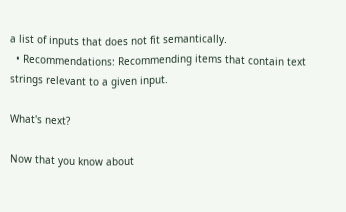a list of inputs that does not fit semantically.
  • Recommendations: Recommending items that contain text strings relevant to a given input.

What's next?

Now that you know about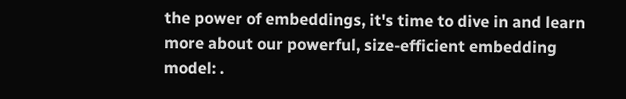the power of embeddings, it's time to dive in and learn more about our powerful, size-efficient embedding model: .